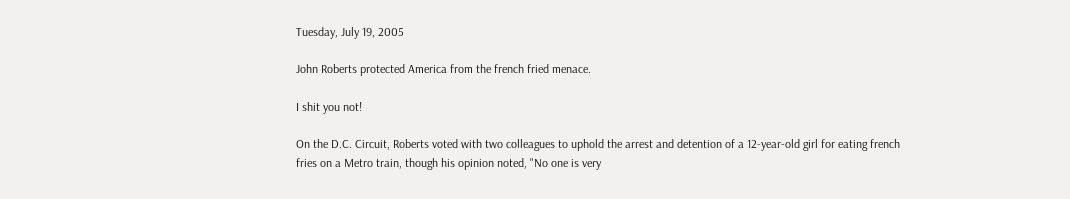Tuesday, July 19, 2005

John Roberts protected America from the french fried menace.

I shit you not!

On the D.C. Circuit, Roberts voted with two colleagues to uphold the arrest and detention of a 12-year-old girl for eating french fries on a Metro train, though his opinion noted, "No one is very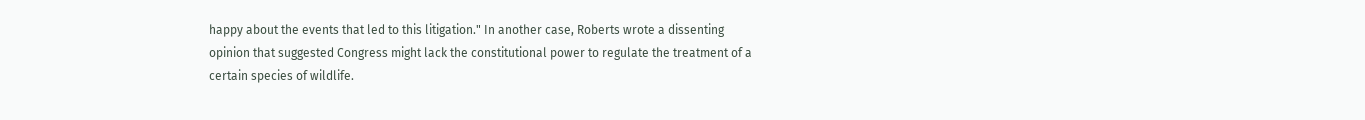happy about the events that led to this litigation." In another case, Roberts wrote a dissenting opinion that suggested Congress might lack the constitutional power to regulate the treatment of a certain species of wildlife.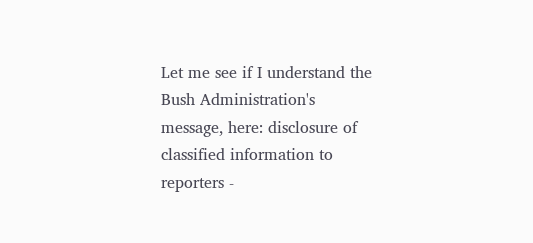Let me see if I understand the Bush Administration's message, here: disclosure of classified information to reporters -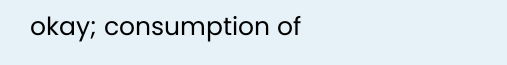okay; consumption of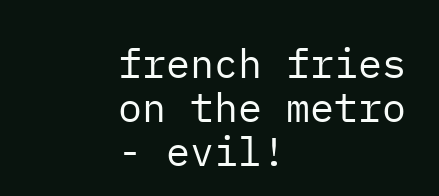french fries on the metro - evil!